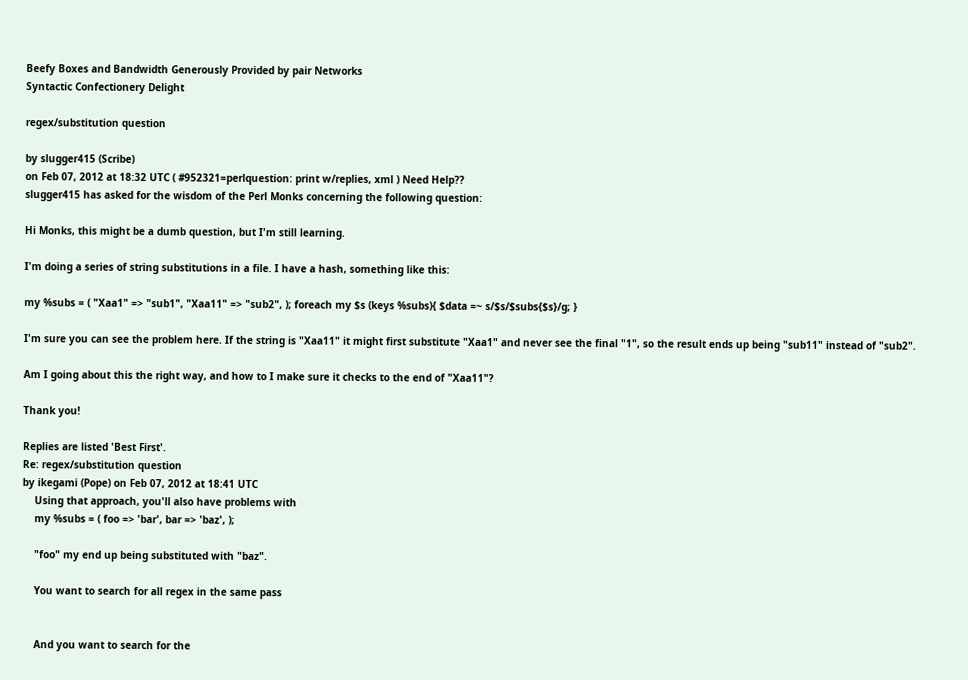Beefy Boxes and Bandwidth Generously Provided by pair Networks
Syntactic Confectionery Delight

regex/substitution question

by slugger415 (Scribe)
on Feb 07, 2012 at 18:32 UTC ( #952321=perlquestion: print w/replies, xml ) Need Help??
slugger415 has asked for the wisdom of the Perl Monks concerning the following question:

Hi Monks, this might be a dumb question, but I'm still learning.

I'm doing a series of string substitutions in a file. I have a hash, something like this:

my %subs = ( "Xaa1" => "sub1", "Xaa11" => "sub2", ); foreach my $s (keys %subs){ $data =~ s/$s/$subs{$s}/g; }

I'm sure you can see the problem here. If the string is "Xaa11" it might first substitute "Xaa1" and never see the final "1", so the result ends up being "sub11" instead of "sub2".

Am I going about this the right way, and how to I make sure it checks to the end of "Xaa11"?

Thank you!

Replies are listed 'Best First'.
Re: regex/substitution question
by ikegami (Pope) on Feb 07, 2012 at 18:41 UTC
    Using that approach, you'll also have problems with
    my %subs = ( foo => 'bar', bar => 'baz', );

    "foo" my end up being substituted with "baz".

    You want to search for all regex in the same pass


    And you want to search for the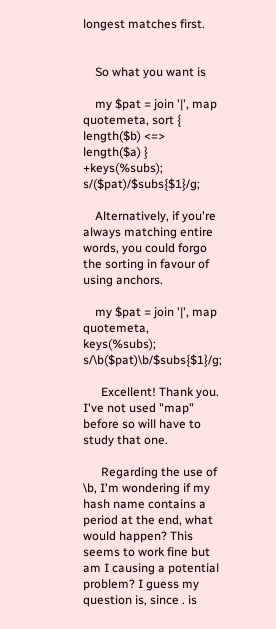longest matches first.


    So what you want is

    my $pat = join '|', map quotemeta, sort { length($b) <=> length($a) } +keys(%subs); s/($pat)/$subs{$1}/g;

    Alternatively, if you're always matching entire words, you could forgo the sorting in favour of using anchors.

    my $pat = join '|', map quotemeta, keys(%subs); s/\b($pat)\b/$subs{$1}/g;

      Excellent! Thank you. I've not used "map" before so will have to study that one.

      Regarding the use of \b, I'm wondering if my hash name contains a period at the end, what would happen? This seems to work fine but am I causing a potential problem? I guess my question is, since . is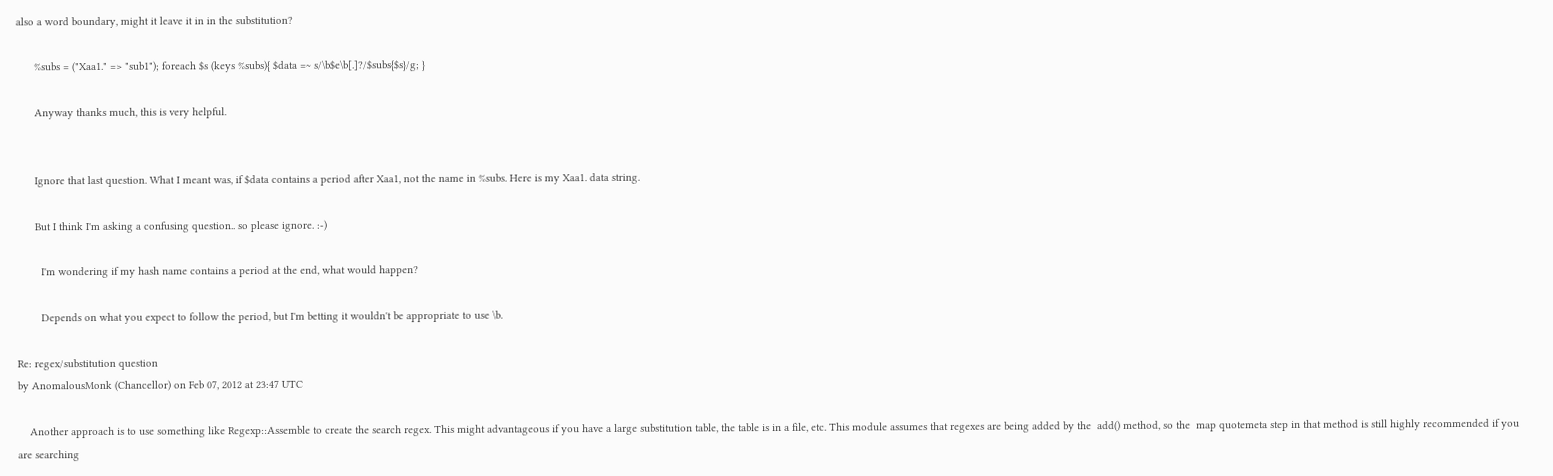also a word boundary, might it leave it in in the substitution?

      %subs = ("Xaa1." => "sub1"); foreach $s (keys %subs){ $data =~ s/\b$e\b[.]?/$subs{$s}/g; }

      Anyway thanks much, this is very helpful.


      Ignore that last question. What I meant was, if $data contains a period after Xaa1, not the name in %subs. Here is my Xaa1. data string.

      But I think I'm asking a confusing question.. so please ignore. :-)

        I'm wondering if my hash name contains a period at the end, what would happen?

        Depends on what you expect to follow the period, but I'm betting it wouldn't be appropriate to use \b.

Re: regex/substitution question
by AnomalousMonk (Chancellor) on Feb 07, 2012 at 23:47 UTC

    Another approach is to use something like Regexp::Assemble to create the search regex. This might advantageous if you have a large substitution table, the table is in a file, etc. This module assumes that regexes are being added by the  add() method, so the  map quotemeta step in that method is still highly recommended if you are searching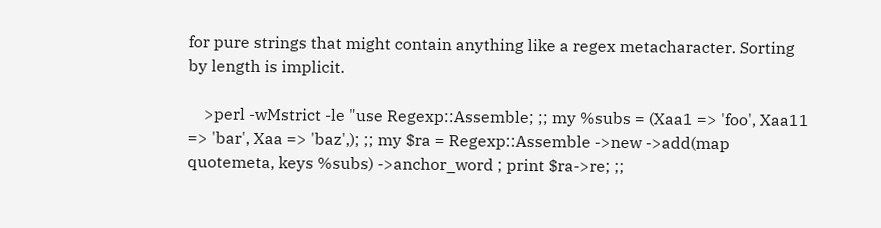for pure strings that might contain anything like a regex metacharacter. Sorting by length is implicit.

    >perl -wMstrict -le "use Regexp::Assemble; ;; my %subs = (Xaa1 => 'foo', Xaa11 => 'bar', Xaa => 'baz',); ;; my $ra = Regexp::Assemble ->new ->add(map quotemeta, keys %subs) ->anchor_word ; print $ra->re; ;;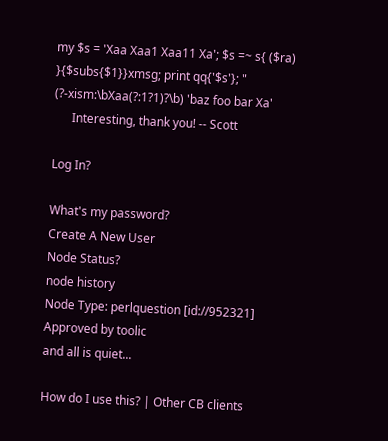my $s = 'Xaa Xaa1 Xaa11 Xa'; $s =~ s{ ($ra) }{$subs{$1}}xmsg; print qq{'$s'}; " (?-xism:\bXaa(?:1?1)?\b) 'baz foo bar Xa'
      Interesting, thank you! -- Scott

Log In?

What's my password?
Create A New User
Node Status?
node history
Node Type: perlquestion [id://952321]
Approved by toolic
and all is quiet...

How do I use this? | Other CB clients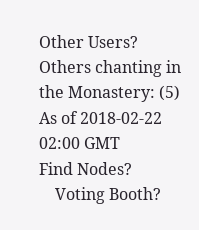Other Users?
Others chanting in the Monastery: (5)
As of 2018-02-22 02:00 GMT
Find Nodes?
    Voting Booth?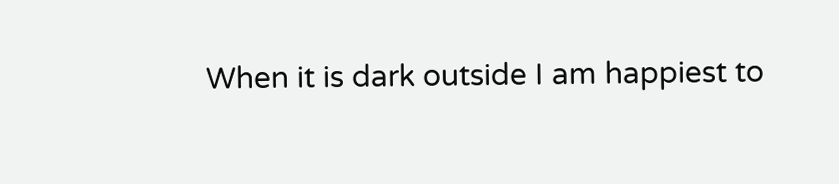When it is dark outside I am happiest to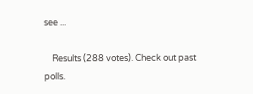see ...

    Results (288 votes). Check out past polls.